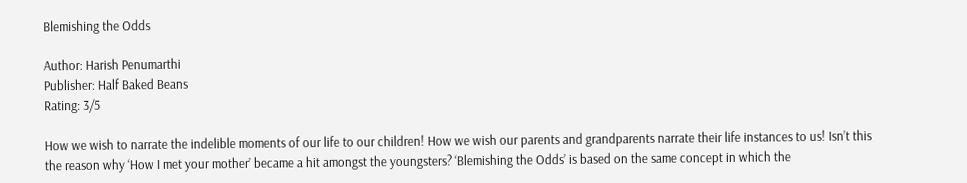Blemishing the Odds

Author: Harish Penumarthi
Publisher: Half Baked Beans
Rating: 3/5

How we wish to narrate the indelible moments of our life to our children! How we wish our parents and grandparents narrate their life instances to us! Isn’t this the reason why ‘How I met your mother’ became a hit amongst the youngsters? ‘Blemishing the Odds’ is based on the same concept in which the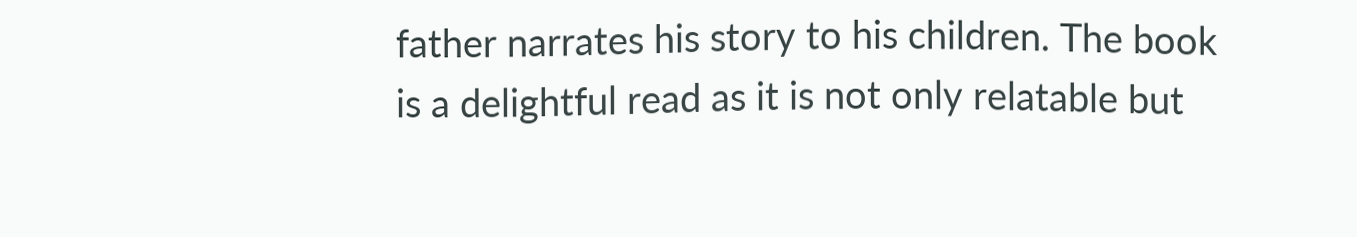father narrates his story to his children. The book is a delightful read as it is not only relatable but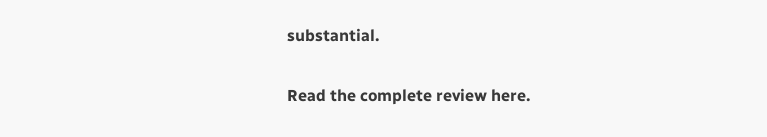substantial.

Read the complete review here.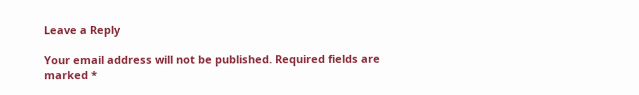Leave a Reply

Your email address will not be published. Required fields are marked *